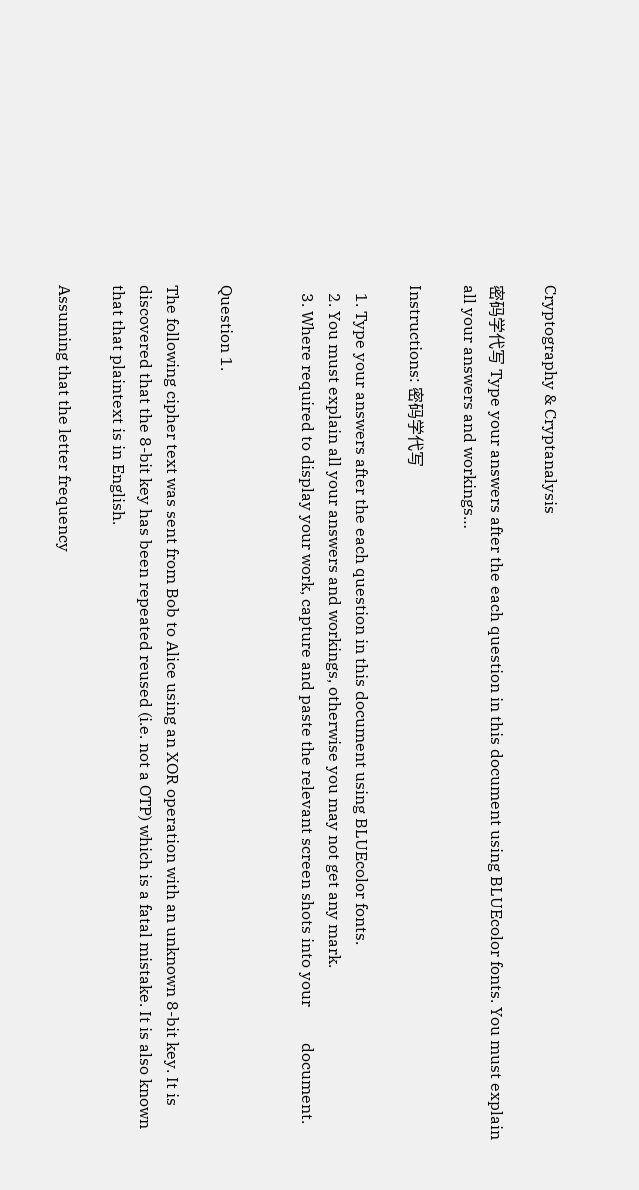Cryptography & Cryptanalysis

密码学代写 Type your answers after the each question in this document using BLUEcolor fonts. You must explain all your answers and workings…

Instructions: 密码学代写

  1. Type your answers after the each question in this document using BLUEcolor fonts.
  2. You must explain all your answers and workings, otherwise you may not get any mark.
  3. Where required to display your work, capture and paste the relevant screen shots into your         document.


Question 1.

The following cipher text was sent from Bob to Alice using an XOR operation with an unknown 8-bit key. It is discovered that the 8-bit key has been repeated reused (i.e. not a OTP) which is a fatal mistake. It is also known that that plaintext is in English.

Assuming that the letter frequency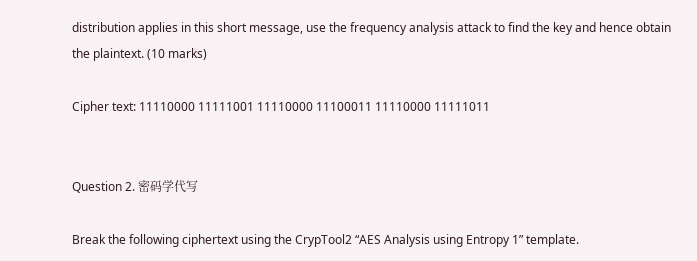distribution applies in this short message, use the frequency analysis attack to find the key and hence obtain the plaintext. (10 marks)

Cipher text: 11110000 11111001 11110000 11100011 11110000 11111011


Question 2. 密码学代写

Break the following ciphertext using the CrypTool2 “AES Analysis using Entropy 1” template.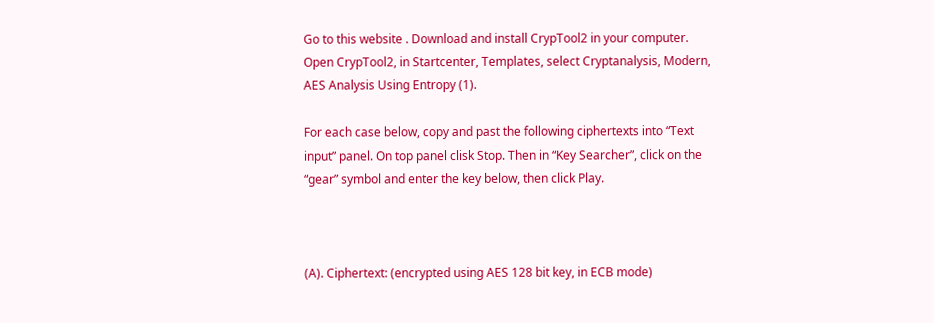Go to this website . Download and install CrypTool2 in your computer. Open CrypTool2, in Startcenter, Templates, select Cryptanalysis, Modern, AES Analysis Using Entropy (1).

For each case below, copy and past the following ciphertexts into “Text input” panel. On top panel clisk Stop. Then in “Key Searcher”, click on the “gear” symbol and enter the key below, then click Play.



(A). Ciphertext: (encrypted using AES 128 bit key, in ECB mode)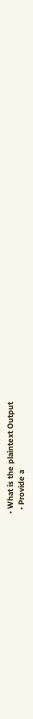• What is the plaintext Output
  • Provide a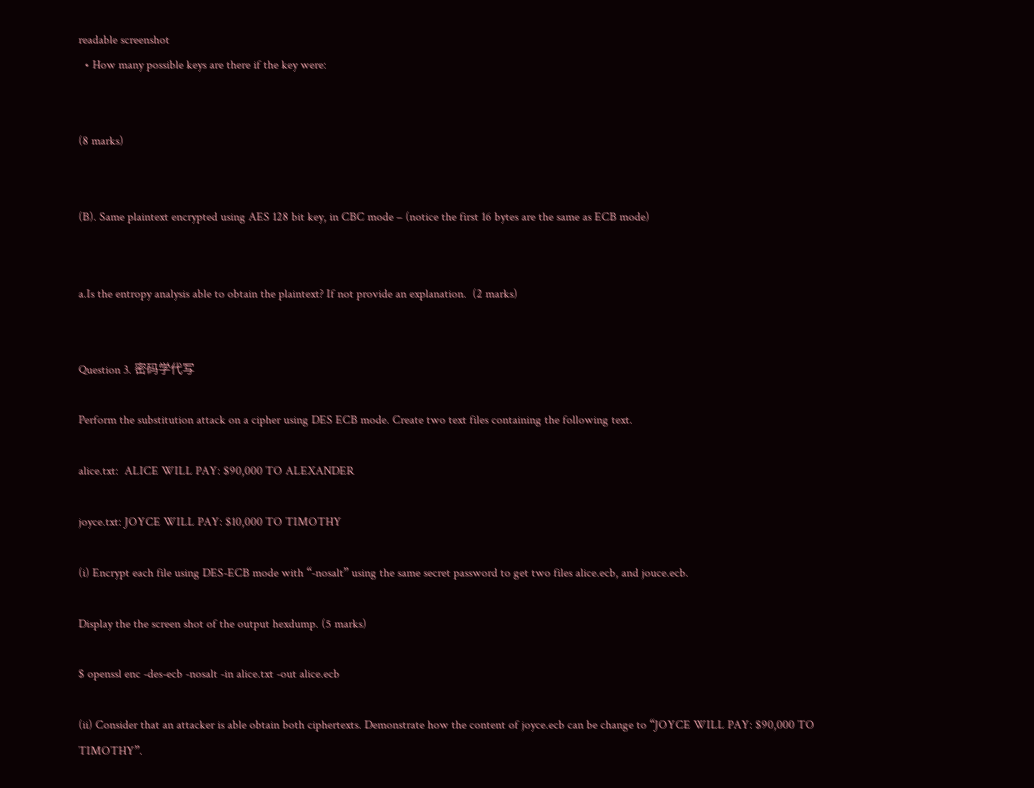readable screenshot
  • How many possible keys are there if the key were:


(8 marks)


(B). Same plaintext encrypted using AES 128 bit key, in CBC mode – (notice the first 16 bytes are the same as ECB mode)


a.Is the entropy analysis able to obtain the plaintext? If not provide an explanation.  (2 marks)


Question 3. 密码学代写

Perform the substitution attack on a cipher using DES ECB mode. Create two text files containing the following text.

alice.txt:  ALICE WILL PAY: $90,000 TO ALEXANDER

joyce.txt: JOYCE WILL PAY: $10,000 TO TIMOTHY

(i) Encrypt each file using DES-ECB mode with “-nosalt” using the same secret password to get two files alice.ecb, and jouce.ecb.

Display the the screen shot of the output hexdump. (5 marks)

$ openssl enc -des-ecb -nosalt -in alice.txt -out alice.ecb

(ii) Consider that an attacker is able obtain both ciphertexts. Demonstrate how the content of joyce.ecb can be change to “JOYCE WILL PAY: $90,000 TO TIMOTHY”.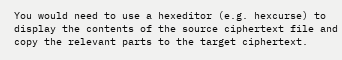You would need to use a hexeditor (e.g. hexcurse) to display the contents of the source ciphertext file and copy the relevant parts to the target ciphertext.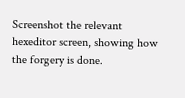Screenshot the relevant hexeditor screen, showing how the forgery is done.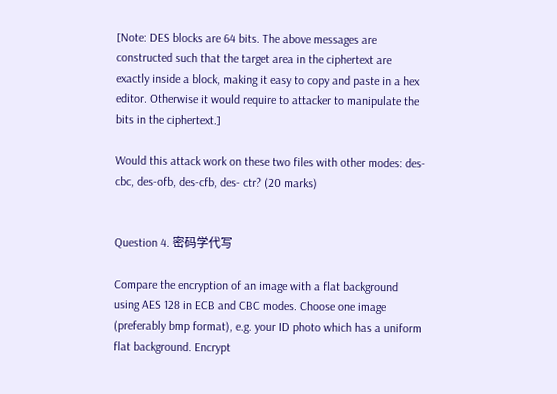[Note: DES blocks are 64 bits. The above messages are constructed such that the target area in the ciphertext are exactly inside a block, making it easy to copy and paste in a hex editor. Otherwise it would require to attacker to manipulate the bits in the ciphertext.]

Would this attack work on these two files with other modes: des-cbc, des-ofb, des-cfb, des- ctr? (20 marks)


Question 4. 密码学代写

Compare the encryption of an image with a flat background using AES 128 in ECB and CBC modes. Choose one image (preferably bmp format), e.g. your ID photo which has a uniform flat background. Encrypt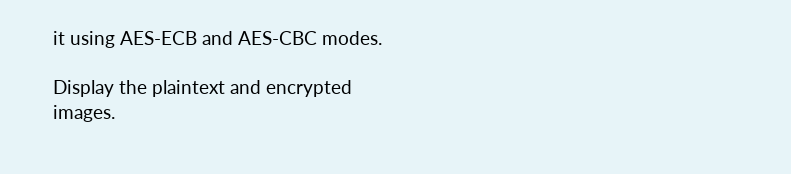it using AES-ECB and AES-CBC modes.

Display the plaintext and encrypted images.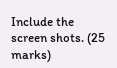Include the screen shots. (25 marks)